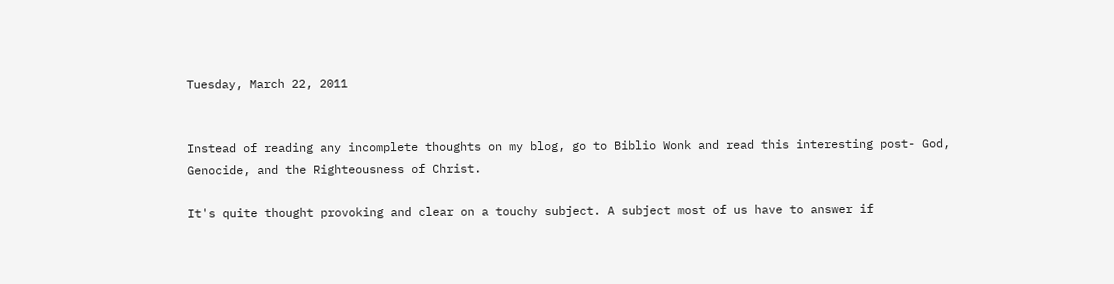Tuesday, March 22, 2011


Instead of reading any incomplete thoughts on my blog, go to Biblio Wonk and read this interesting post- God, Genocide, and the Righteousness of Christ.

It's quite thought provoking and clear on a touchy subject. A subject most of us have to answer if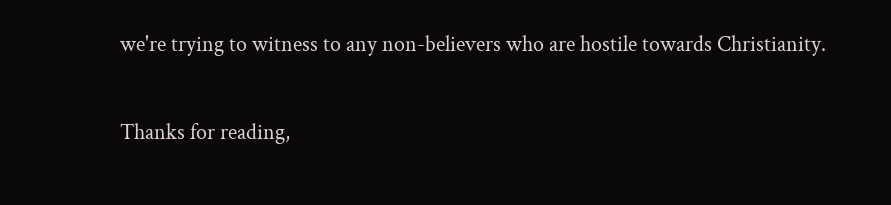we're trying to witness to any non-believers who are hostile towards Christianity.

Thanks for reading,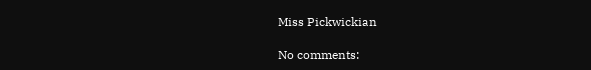Miss Pickwickian

No comments: